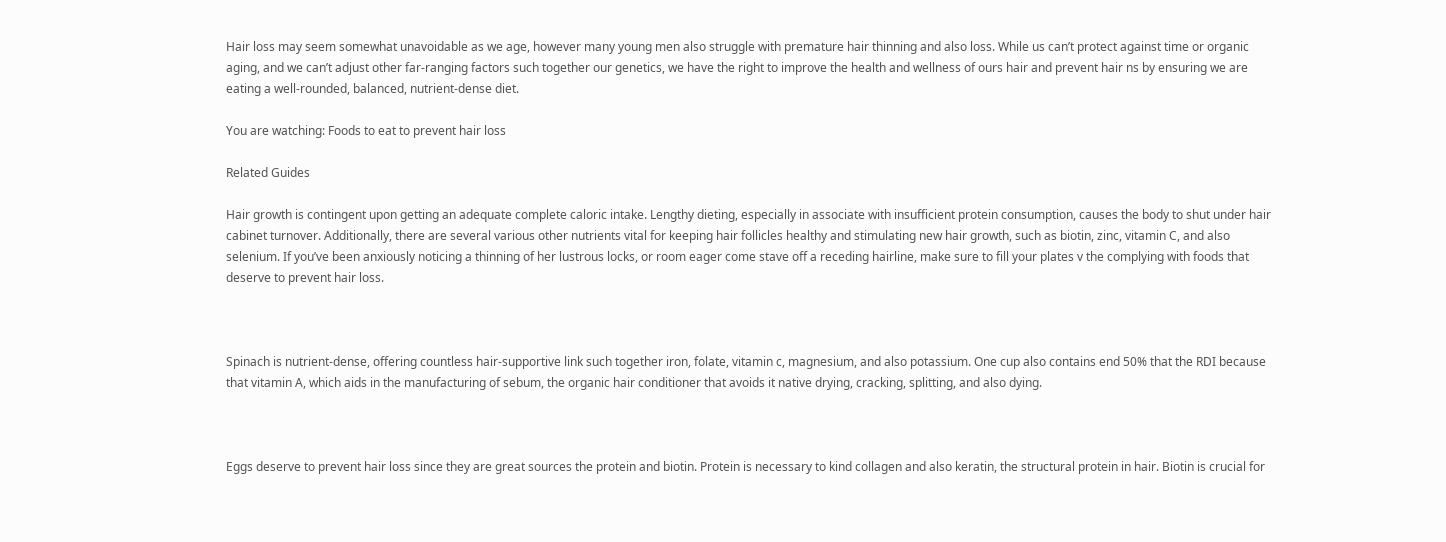Hair loss may seem somewhat unavoidable as we age, however many young men also struggle with premature hair thinning and also loss. While us can’t protect against time or organic aging, and we can’t adjust other far-ranging factors such together our genetics, we have the right to improve the health and wellness of ours hair and prevent hair ns by ensuring we are eating a well-rounded, balanced, nutrient-dense diet.

You are watching: Foods to eat to prevent hair loss

Related Guides

Hair growth is contingent upon getting an adequate complete caloric intake. Lengthy dieting, especially in associate with insufficient protein consumption, causes the body to shut under hair cabinet turnover. Additionally, there are several various other nutrients vital for keeping hair follicles healthy and stimulating new hair growth, such as biotin, zinc, vitamin C, and also selenium. If you’ve been anxiously noticing a thinning of her lustrous locks, or room eager come stave off a receding hairline, make sure to fill your plates v the complying with foods that deserve to prevent hair loss.



Spinach is nutrient-dense, offering countless hair-supportive link such together iron, folate, vitamin c, magnesium, and also potassium. One cup also contains end 50% that the RDI because that vitamin A, which aids in the manufacturing of sebum, the organic hair conditioner that avoids it native drying, cracking, splitting, and also dying.



Eggs deserve to prevent hair loss since they are great sources the protein and biotin. Protein is necessary to kind collagen and also keratin, the structural protein in hair. Biotin is crucial for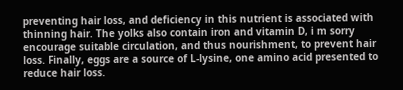preventing hair loss, and deficiency in this nutrient is associated with thinning hair. The yolks also contain iron and vitamin D, i m sorry encourage suitable circulation, and thus nourishment, to prevent hair loss. Finally, eggs are a source of L-lysine, one amino acid presented to reduce hair loss.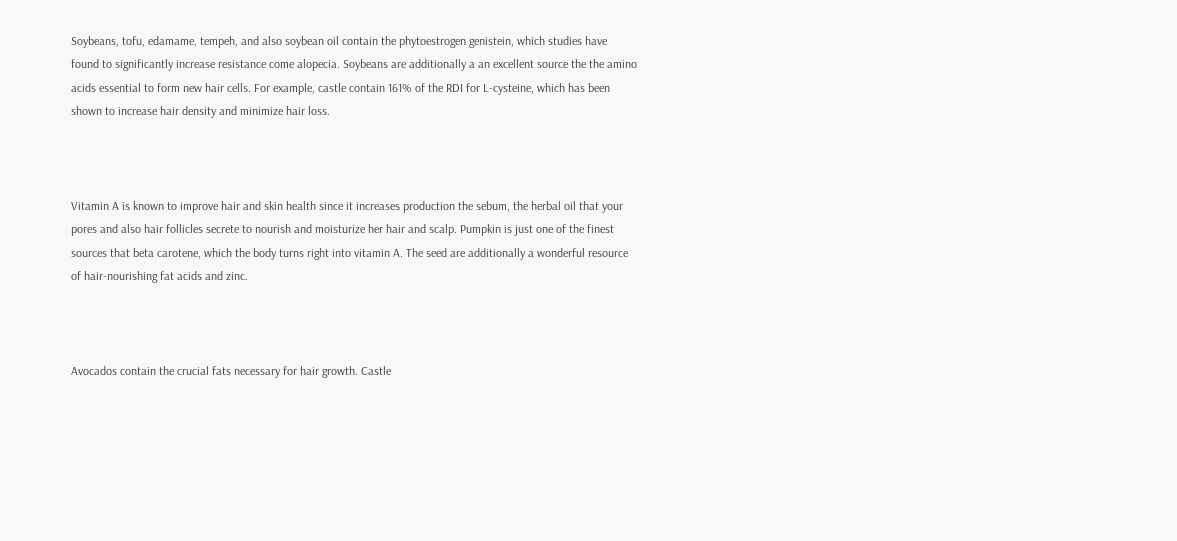Soybeans, tofu, edamame, tempeh, and also soybean oil contain the phytoestrogen genistein, which studies have found to significantly increase resistance come alopecia. Soybeans are additionally a an excellent source the the amino acids essential to form new hair cells. For example, castle contain 161% of the RDI for L-cysteine, which has been shown to increase hair density and minimize hair loss.



Vitamin A is known to improve hair and skin health since it increases production the sebum, the herbal oil that your pores and also hair follicles secrete to nourish and moisturize her hair and scalp. Pumpkin is just one of the finest sources that beta carotene, which the body turns right into vitamin A. The seed are additionally a wonderful resource of hair-nourishing fat acids and zinc.



Avocados contain the crucial fats necessary for hair growth. Castle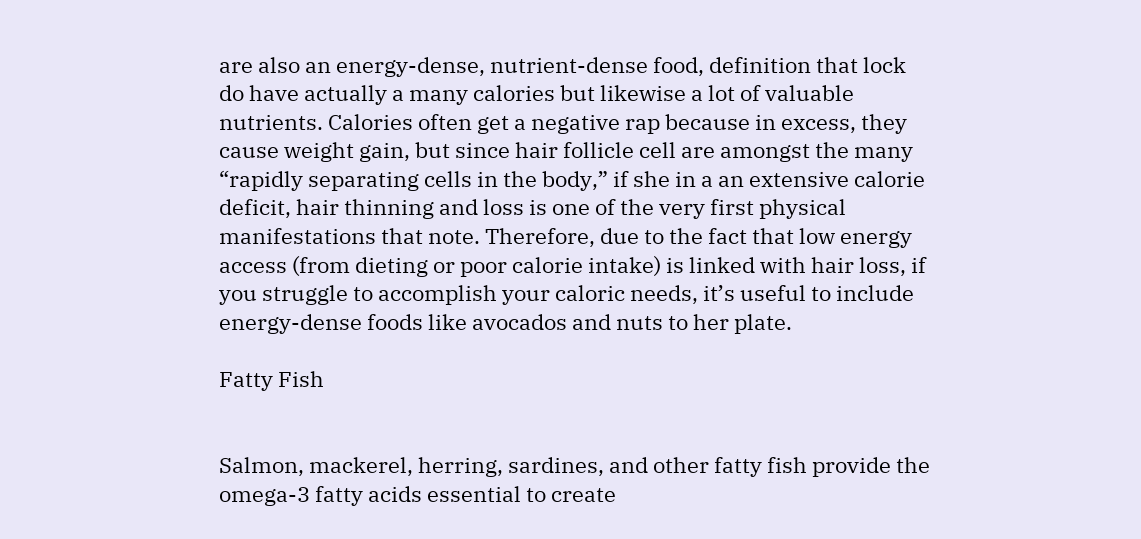are also an energy-dense, nutrient-dense food, definition that lock do have actually a many calories but likewise a lot of valuable nutrients. Calories often get a negative rap because in excess, they cause weight gain, but since hair follicle cell are amongst the many “rapidly separating cells in the body,” if she in a an extensive calorie deficit, hair thinning and loss is one of the very first physical manifestations that note. Therefore, due to the fact that low energy access (from dieting or poor calorie intake) is linked with hair loss, if you struggle to accomplish your caloric needs, it’s useful to include energy-dense foods like avocados and nuts to her plate.

Fatty Fish


Salmon, mackerel, herring, sardines, and other fatty fish provide the omega-3 fatty acids essential to create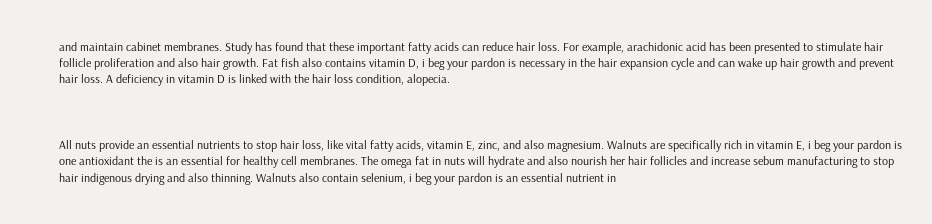and maintain cabinet membranes. Study has found that these important fatty acids can reduce hair loss. For example, arachidonic acid has been presented to stimulate hair follicle proliferation and also hair growth. Fat fish also contains vitamin D, i beg your pardon is necessary in the hair expansion cycle and can wake up hair growth and prevent hair loss. A deficiency in vitamin D is linked with the hair loss condition, alopecia.



All nuts provide an essential nutrients to stop hair loss, like vital fatty acids, vitamin E, zinc, and also magnesium. Walnuts are specifically rich in vitamin E, i beg your pardon is one antioxidant the is an essential for healthy cell membranes. The omega fat in nuts will hydrate and also nourish her hair follicles and increase sebum manufacturing to stop hair indigenous drying and also thinning. Walnuts also contain selenium, i beg your pardon is an essential nutrient in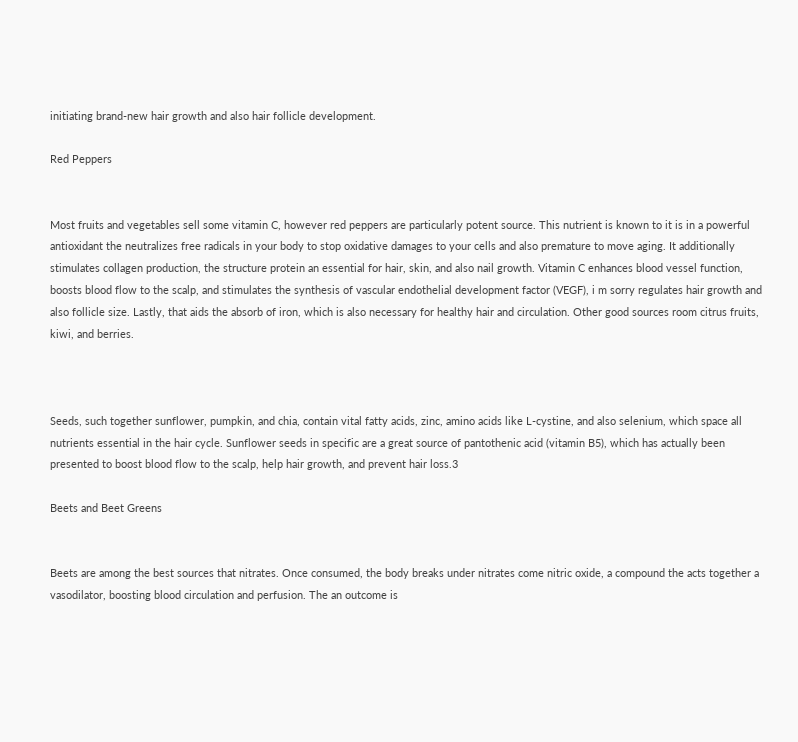initiating brand-new hair growth and also hair follicle development.

Red Peppers


Most fruits and vegetables sell some vitamin C, however red peppers are particularly potent source. This nutrient is known to it is in a powerful antioxidant the neutralizes free radicals in your body to stop oxidative damages to your cells and also premature to move aging. It additionally stimulates collagen production, the structure protein an essential for hair, skin, and also nail growth. Vitamin C enhances blood vessel function, boosts blood flow to the scalp, and stimulates the synthesis of vascular endothelial development factor (VEGF), i m sorry regulates hair growth and also follicle size. Lastly, that aids the absorb of iron, which is also necessary for healthy hair and circulation. Other good sources room citrus fruits, kiwi, and berries.



Seeds, such together sunflower, pumpkin, and chia, contain vital fatty acids, zinc, amino acids like L-cystine, and also selenium, which space all nutrients essential in the hair cycle. Sunflower seeds in specific are a great source of pantothenic acid (vitamin B5), which has actually been presented to boost blood flow to the scalp, help hair growth, and prevent hair loss.3

Beets and Beet Greens


Beets are among the best sources that nitrates. Once consumed, the body breaks under nitrates come nitric oxide, a compound the acts together a vasodilator, boosting blood circulation and perfusion. The an outcome is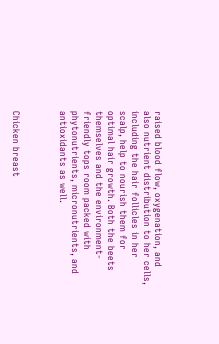raised blood flow, oxygenation, and also nutrient distribution to her cells, including the hair follicles in her scalp, help to nourish them for optimal hair growth. Both the beets themselves and the environment-friendly tops room packed with phytonutrients, micronutrients, and antioxidants as well.



Chicken breast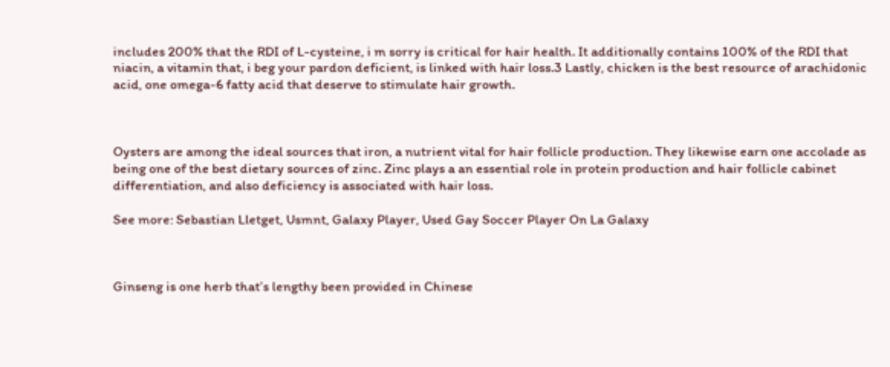includes 200% that the RDI of L-cysteine, i m sorry is critical for hair health. It additionally contains 100% of the RDI that niacin, a vitamin that, i beg your pardon deficient, is linked with hair loss.3 Lastly, chicken is the best resource of arachidonic acid, one omega-6 fatty acid that deserve to stimulate hair growth.



Oysters are among the ideal sources that iron, a nutrient vital for hair follicle production. They likewise earn one accolade as being one of the best dietary sources of zinc. Zinc plays a an essential role in protein production and hair follicle cabinet differentiation, and also deficiency is associated with hair loss.

See more: Sebastian Lletget, Usmnt, Galaxy Player, Used Gay Soccer Player On La Galaxy



Ginseng is one herb that’s lengthy been provided in Chinese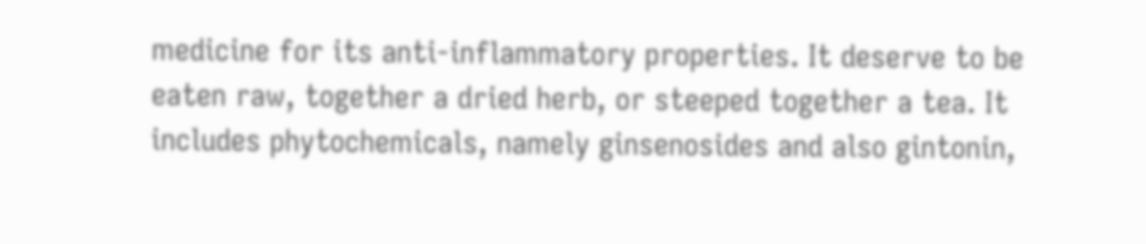medicine for its anti-inflammatory properties. It deserve to be eaten raw, together a dried herb, or steeped together a tea. It includes phytochemicals, namely ginsenosides and also gintonin,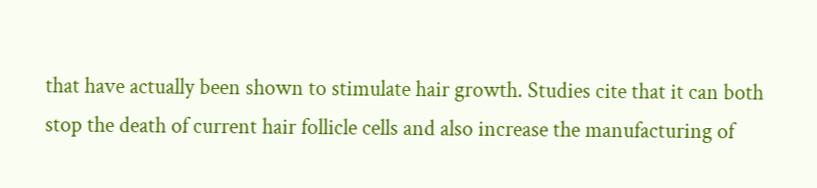that have actually been shown to stimulate hair growth. Studies cite that it can both stop the death of current hair follicle cells and also increase the manufacturing of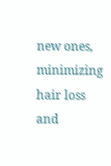new ones, minimizing hair loss and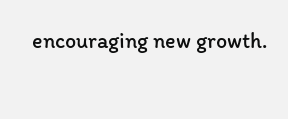encouraging new growth.